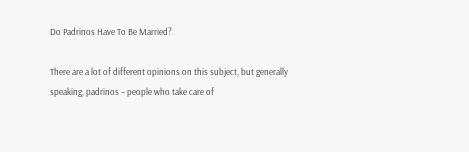Do Padrinos Have To Be Married?

There are a lot of different opinions on this subject, but generally speaking, padrinos – people who take care of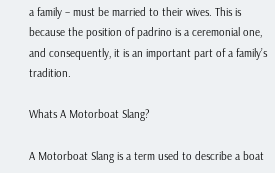a family – must be married to their wives. This is because the position of padrino is a ceremonial one, and consequently, it is an important part of a family’s tradition.

Whats A Motorboat Slang?

A Motorboat Slang is a term used to describe a boat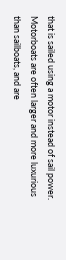that is sailed using a motor instead of sail power. Motorboats are often larger and more luxurious than sailboats, and are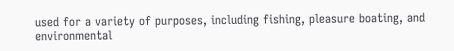used for a variety of purposes, including fishing, pleasure boating, and environmental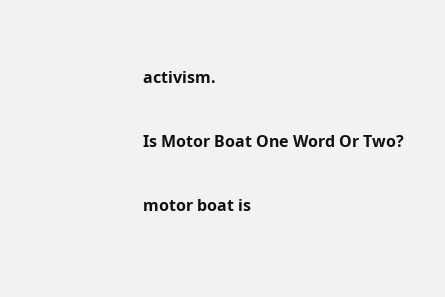activism.

Is Motor Boat One Word Or Two?

motor boat is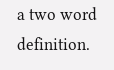a two word definition.